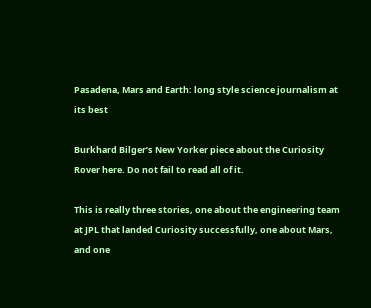Pasadena, Mars and Earth: long style science journalism at its best

Burkhard Bilger’s New Yorker piece about the Curiosity Rover here. Do not fail to read all of it.

This is really three stories, one about the engineering team at JPL that landed Curiosity successfully, one about Mars, and one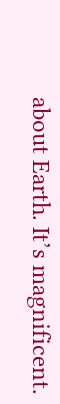about Earth. It’s magnificent.